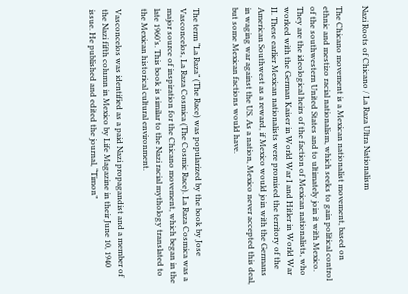Nazi Roots of Chicano / La Raza Ultra Nationalism

The Chicano movement is a Mexican nationalist movement, based on ethnic and mestizo racial nationalism, which seeks to gain political control of the southwestern United States and to ultimately join it with Mexico. They are the ideological heirs of the faction of Mexican nationalists, who worked with the German Kaiser in World War I and Hitler in World War II. These earlier Mexican nationalists were promised the territory of the American Southwest as a reward, if Mexico would join with the Germans in waging war against the US. As a nation, Mexico never accepted this deal, but some Mexican factions would have.


The term “La Raza” (The Race) was popularized by the book by Jose Vasconcelos, La Raza Cosmica (The Cosmic Race). La Raza Cosmica was a major source of inspiration for the Chicano movement, which began in the late 1960’s. This book is similar to the Nazi racial mythology translated to the Mexican historical cultural environment.

Vasconcelos was identified as a paid Nazi propagandist and a member of the Nazi fifth column in Mexico by Life Magazine in their June 10, 1940 issue. He published and edited the journal, “Timon”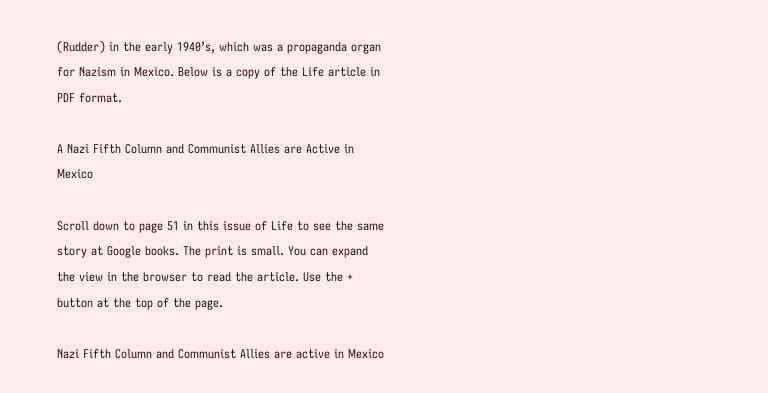(Rudder) in the early 1940’s, which was a propaganda organ for Nazism in Mexico. Below is a copy of the Life article in PDF format.

A Nazi Fifth Column and Communist Allies are Active in Mexico

Scroll down to page 51 in this issue of Life to see the same story at Google books. The print is small. You can expand the view in the browser to read the article. Use the + button at the top of the page.

Nazi Fifth Column and Communist Allies are active in Mexico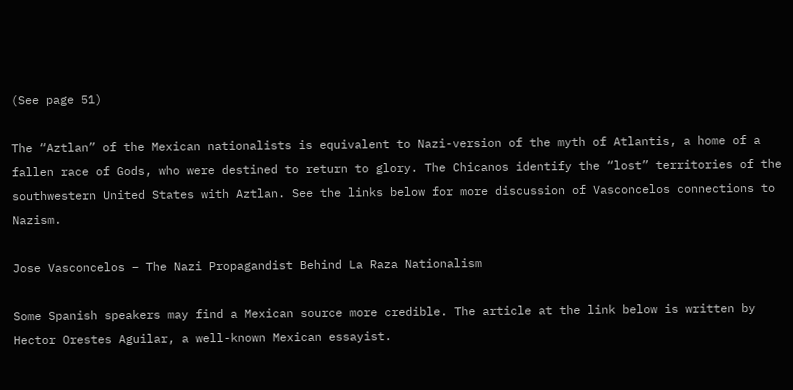(See page 51)

The “Aztlan” of the Mexican nationalists is equivalent to Nazi-version of the myth of Atlantis, a home of a fallen race of Gods, who were destined to return to glory. The Chicanos identify the “lost” territories of the southwestern United States with Aztlan. See the links below for more discussion of Vasconcelos connections to Nazism.

Jose Vasconcelos – The Nazi Propagandist Behind La Raza Nationalism

Some Spanish speakers may find a Mexican source more credible. The article at the link below is written by Hector Orestes Aguilar, a well-known Mexican essayist.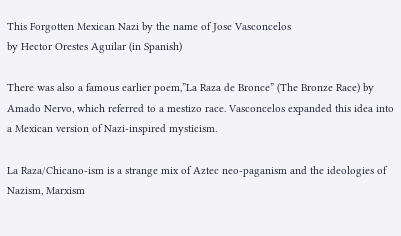This Forgotten Mexican Nazi by the name of Jose Vasconcelos
by Hector Orestes Aguilar (in Spanish)

There was also a famous earlier poem,”La Raza de Bronce” (The Bronze Race) by Amado Nervo, which referred to a mestizo race. Vasconcelos expanded this idea into a Mexican version of Nazi-inspired mysticism.

La Raza/Chicano-ism is a strange mix of Aztec neo-paganism and the ideologies of Nazism, Marxism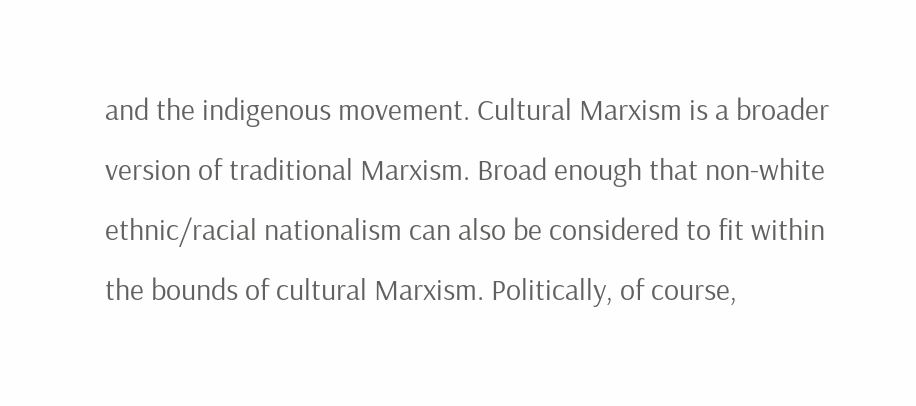and the indigenous movement. Cultural Marxism is a broader version of traditional Marxism. Broad enough that non-white ethnic/racial nationalism can also be considered to fit within the bounds of cultural Marxism. Politically, of course,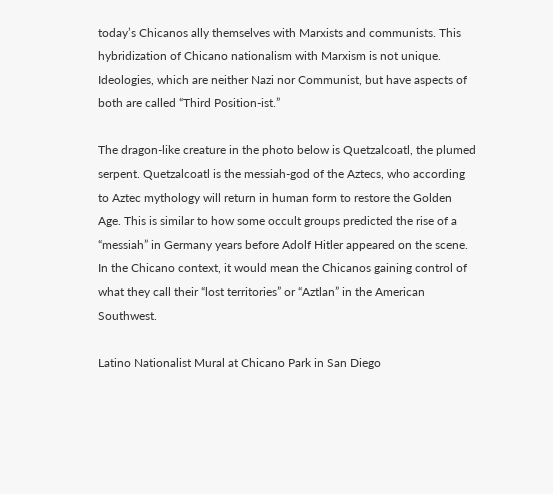today’s Chicanos ally themselves with Marxists and communists. This hybridization of Chicano nationalism with Marxism is not unique. Ideologies, which are neither Nazi nor Communist, but have aspects of both are called “Third Position-ist.”

The dragon-like creature in the photo below is Quetzalcoatl, the plumed serpent. Quetzalcoatl is the messiah-god of the Aztecs, who according to Aztec mythology will return in human form to restore the Golden Age. This is similar to how some occult groups predicted the rise of a “messiah” in Germany years before Adolf Hitler appeared on the scene. In the Chicano context, it would mean the Chicanos gaining control of what they call their “lost territories” or “Aztlan” in the American Southwest.

Latino Nationalist Mural at Chicano Park in San Diego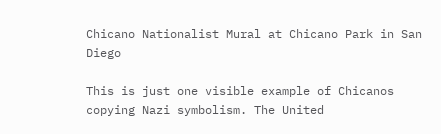Chicano Nationalist Mural at Chicano Park in San Diego

This is just one visible example of Chicanos copying Nazi symbolism. The United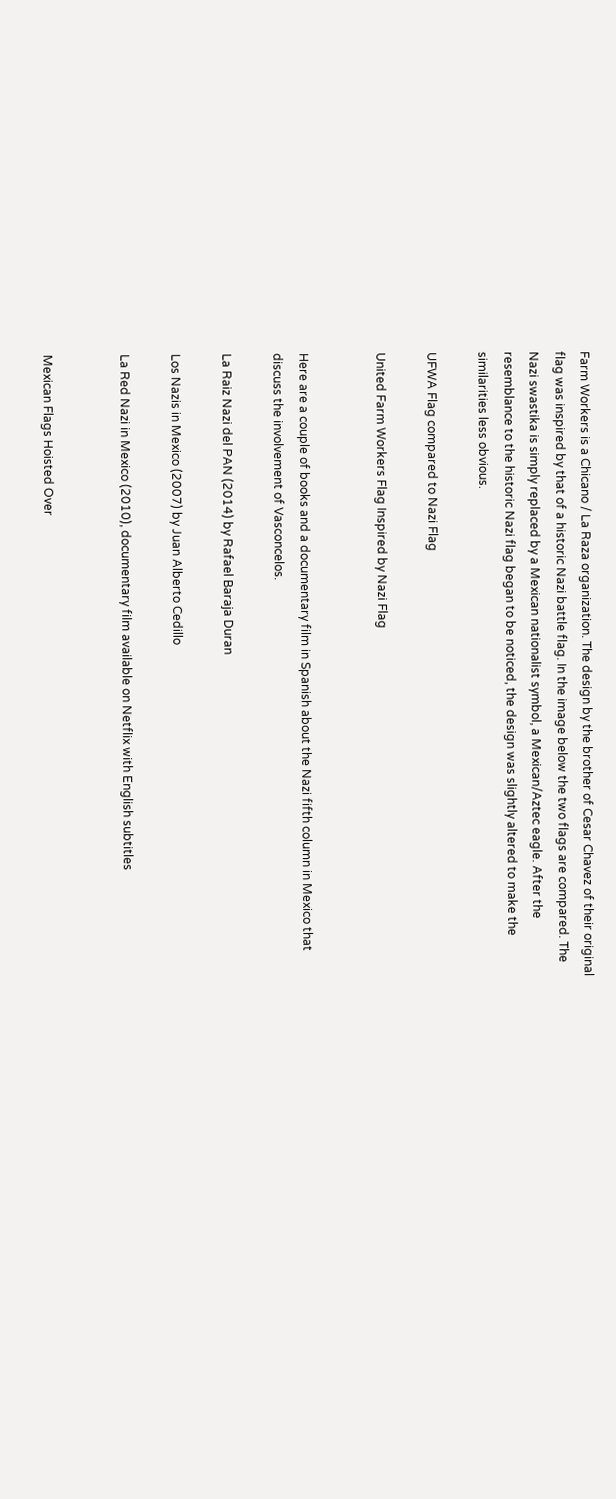Farm Workers is a Chicano / La Raza organization. The design by the brother of Cesar Chavez of their original flag was inspired by that of a historic Nazi battle flag. In the image below the two flags are compared. The Nazi swastika is simply replaced by a Mexican nationalist symbol, a Mexican/Aztec eagle. After the resemblance to the historic Nazi flag began to be noticed, the design was slightly altered to make the similarities less obvious.

UFWA Flag compared to Nazi Flag

United Farm Workers Flag Inspired by Nazi Flag


Here are a couple of books and a documentary film in Spanish about the Nazi fifth column in Mexico that discuss the involvement of Vasconcelos.

La Raiz Nazi del PAN (2014) by Rafael Baraja Duran

Los Nazis in Mexico (2007) by Juan Alberto Cedillo

La Red Nazi in Mexico (2010), documentary film available on Netflix with English subtitles


Mexican Flags Hoisted Over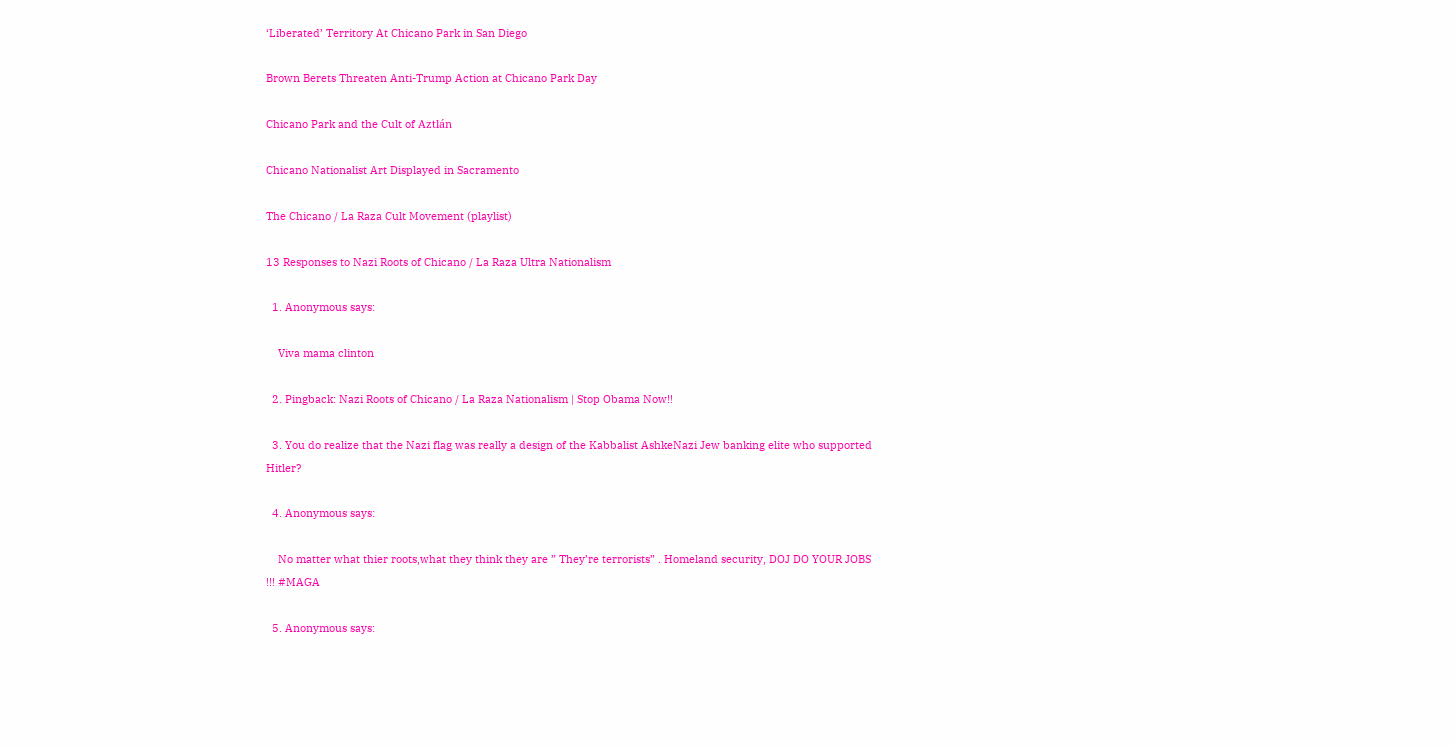‘Liberated’ Territory At Chicano Park in San Diego

Brown Berets Threaten Anti-Trump Action at Chicano Park Day

Chicano Park and the Cult of Aztlán

Chicano Nationalist Art Displayed in Sacramento

The Chicano / La Raza Cult Movement (playlist)

13 Responses to Nazi Roots of Chicano / La Raza Ultra Nationalism

  1. Anonymous says:

    Viva mama clinton

  2. Pingback: Nazi Roots of Chicano / La Raza Nationalism | Stop Obama Now!!

  3. You do realize that the Nazi flag was really a design of the Kabbalist AshkeNazi Jew banking elite who supported Hitler?

  4. Anonymous says:

    No matter what thier roots,what they think they are ” They’re terrorists” . Homeland security, DOJ DO YOUR JOBS !!! #MAGA

  5. Anonymous says: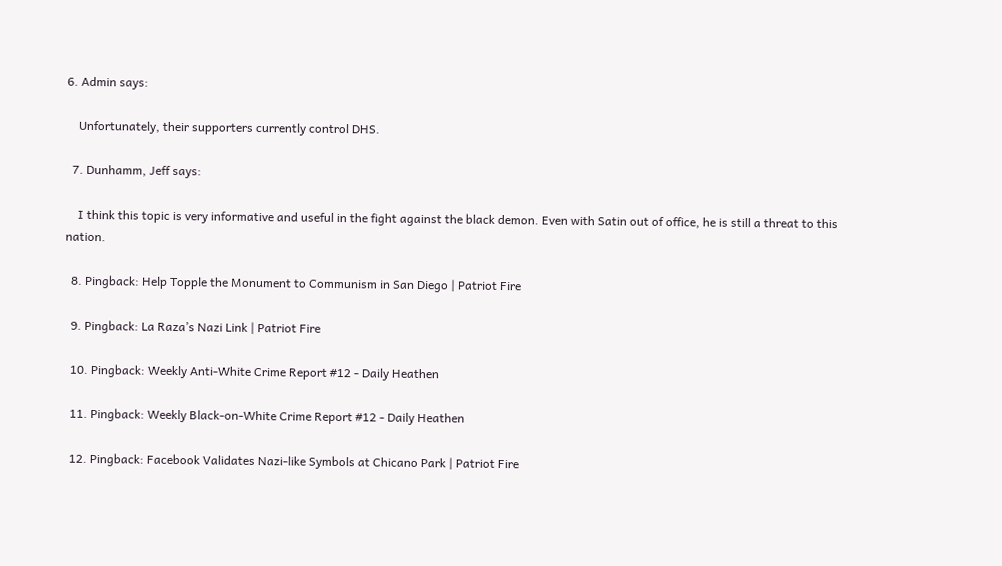6. Admin says:

    Unfortunately, their supporters currently control DHS.

  7. Dunhamm, Jeff says:

    I think this topic is very informative and useful in the fight against the black demon. Even with Satin out of office, he is still a threat to this nation.

  8. Pingback: Help Topple the Monument to Communism in San Diego | Patriot Fire

  9. Pingback: La Raza’s Nazi Link | Patriot Fire

  10. Pingback: Weekly Anti-White Crime Report #12 - Daily Heathen

  11. Pingback: Weekly Black-on-White Crime Report #12 - Daily Heathen

  12. Pingback: Facebook Validates Nazi-like Symbols at Chicano Park | Patriot Fire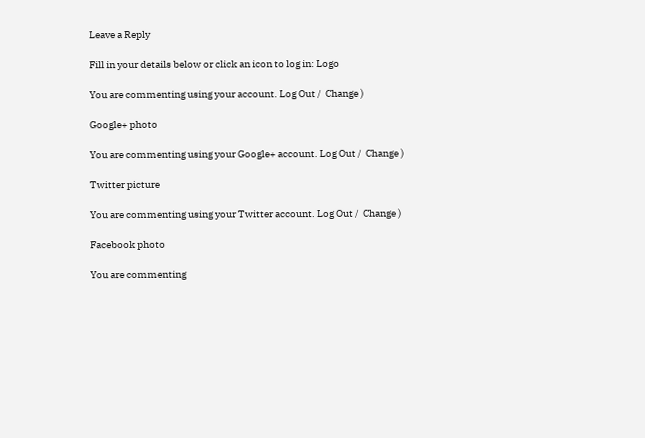Leave a Reply

Fill in your details below or click an icon to log in: Logo

You are commenting using your account. Log Out /  Change )

Google+ photo

You are commenting using your Google+ account. Log Out /  Change )

Twitter picture

You are commenting using your Twitter account. Log Out /  Change )

Facebook photo

You are commenting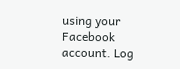using your Facebook account. Log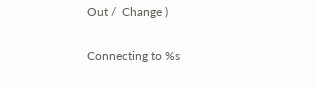Out /  Change )

Connecting to %s